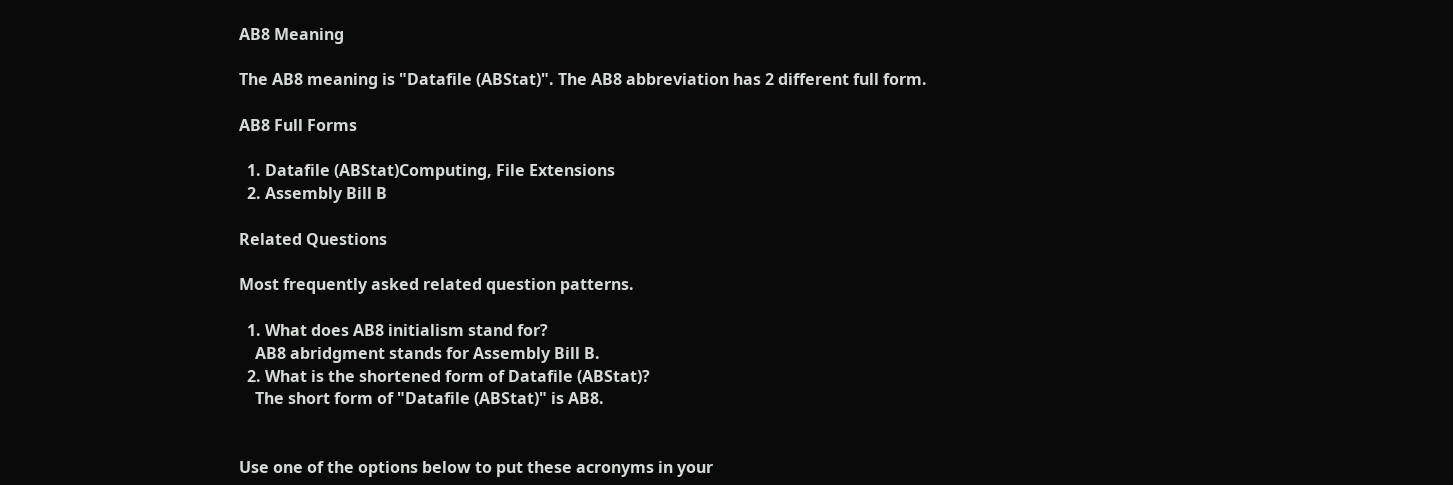AB8 Meaning

The AB8 meaning is "Datafile (ABStat)". The AB8 abbreviation has 2 different full form.

AB8 Full Forms

  1. Datafile (ABStat)Computing, File Extensions
  2. Assembly Bill B

Related Questions

Most frequently asked related question patterns.

  1. What does AB8 initialism stand for?
    AB8 abridgment stands for Assembly Bill B.
  2. What is the shortened form of Datafile (ABStat)?
    The short form of "Datafile (ABStat)" is AB8.


Use one of the options below to put these acronyms in your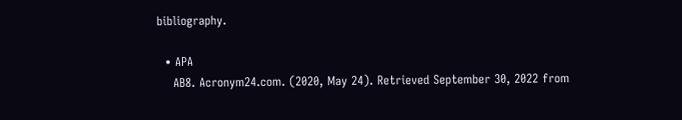bibliography.

  • APA
    AB8. Acronym24.com. (2020, May 24). Retrieved September 30, 2022 from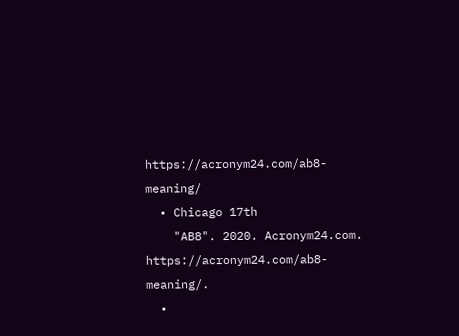https://acronym24.com/ab8-meaning/
  • Chicago 17th
    "AB8". 2020. Acronym24.com. https://acronym24.com/ab8-meaning/.
  •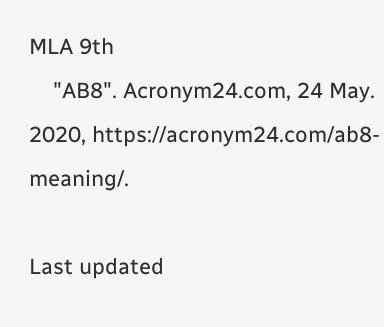MLA 9th
    "AB8". Acronym24.com, 24 May. 2020, https://acronym24.com/ab8-meaning/.

Last updated